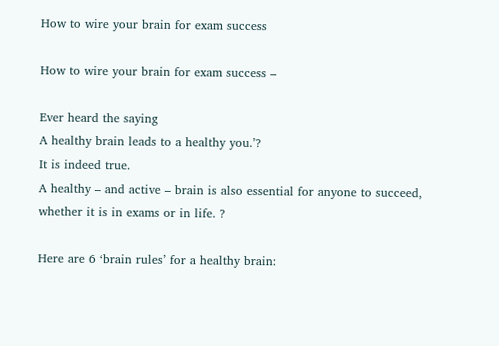How to wire your brain for exam success

How to wire your brain for exam success –

Ever heard the saying
A healthy brain leads to a healthy you.’?
It is indeed true.
A healthy – and active – brain is also essential for anyone to succeed, whether it is in exams or in life. ?

Here are 6 ‘brain rules’ for a healthy brain: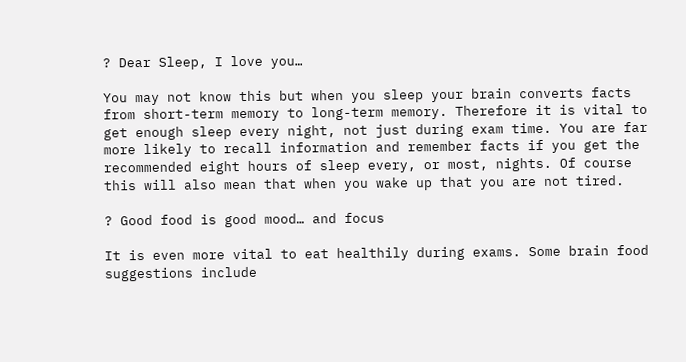? Dear Sleep, I love you…

You may not know this but when you sleep your brain converts facts from short-term memory to long-term memory. Therefore it is vital to get enough sleep every night, not just during exam time. You are far more likely to recall information and remember facts if you get the recommended eight hours of sleep every, or most, nights. Of course this will also mean that when you wake up that you are not tired.

? Good food is good mood… and focus

It is even more vital to eat healthily during exams. Some brain food suggestions include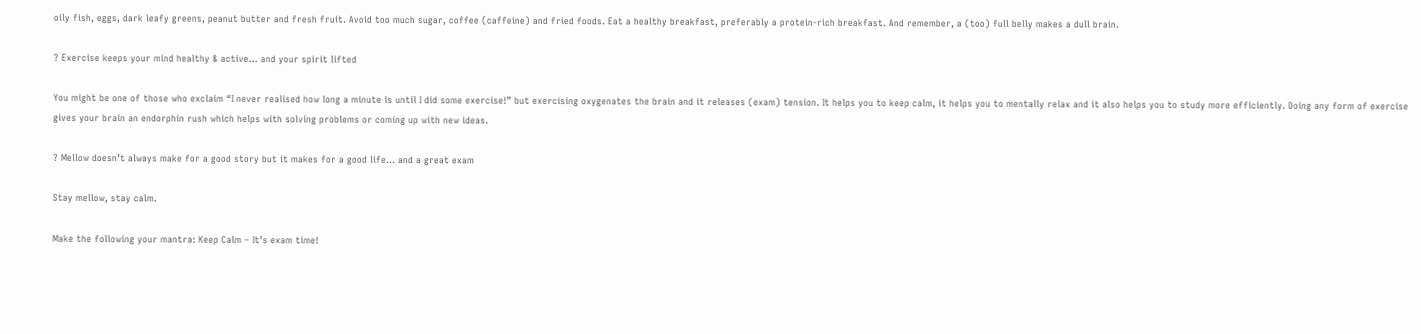oily fish, eggs, dark leafy greens, peanut butter and fresh fruit. Avoid too much sugar, coffee (caffeine) and fried foods. Eat a healthy breakfast, preferably a protein-rich breakfast. And remember, a (too) full belly makes a dull brain.

? Exercise keeps your mind healthy & active… and your spirit lifted

You might be one of those who exclaim “I never realised how long a minute is until I did some exercise!” but exercising oxygenates the brain and it releases (exam) tension. It helps you to keep calm, it helps you to mentally relax and it also helps you to study more efficiently. Doing any form of exercise gives your brain an endorphin rush which helps with solving problems or coming up with new ideas.

? Mellow doesn’t always make for a good story but it makes for a good life… and a great exam

Stay mellow, stay calm.

Make the following your mantra: Keep Calm – It’s exam time!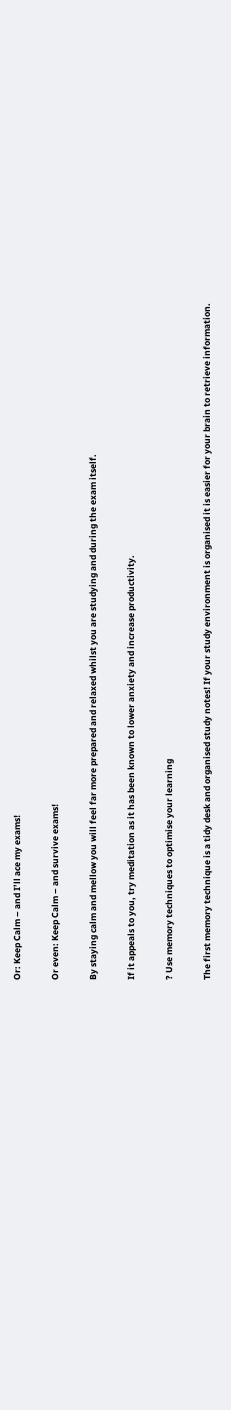Or: Keep Calm – and I’ll ace my exams!

Or even: Keep Calm – and survive exams!

By staying calm and mellow you will feel far more prepared and relaxed whilst you are studying and during the exam itself.

If it appeals to you, try meditation as it has been known to lower anxiety and increase productivity.

? Use memory techniques to optimise your learning

The first memory technique is a tidy desk and organised study notes! If your study environment is organised it is easier for your brain to retrieve information.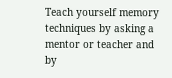Teach yourself memory techniques by asking a mentor or teacher and by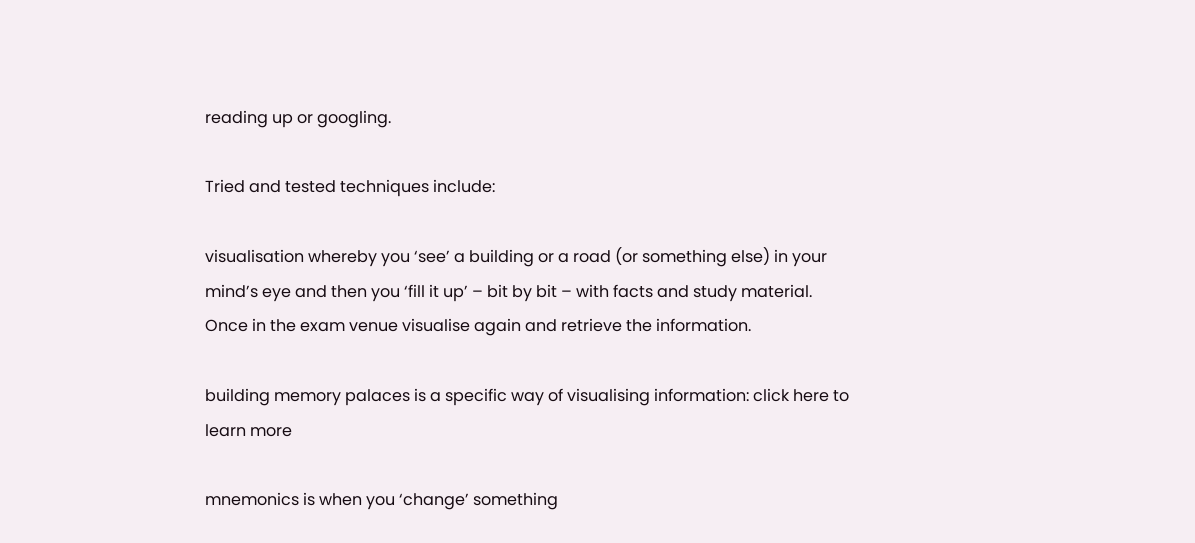reading up or googling.

Tried and tested techniques include:

visualisation whereby you ‘see’ a building or a road (or something else) in your mind’s eye and then you ‘fill it up’ – bit by bit – with facts and study material. Once in the exam venue visualise again and retrieve the information.

building memory palaces is a specific way of visualising information: click here to learn more

mnemonics is when you ‘change’ something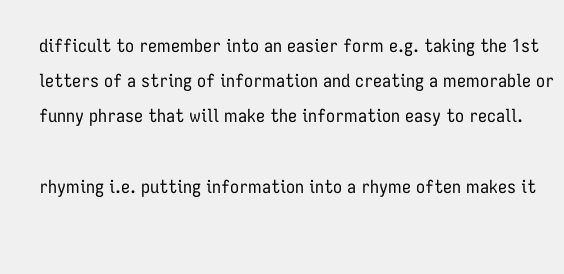difficult to remember into an easier form e.g. taking the 1st letters of a string of information and creating a memorable or funny phrase that will make the information easy to recall.

rhyming i.e. putting information into a rhyme often makes it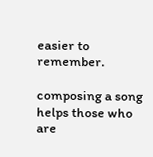easier to remember.

composing a song helps those who are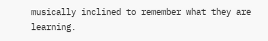musically inclined to remember what they are learning.